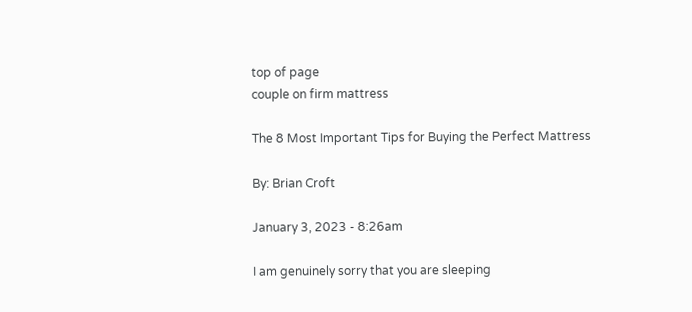top of page
couple on firm mattress

The 8 Most Important Tips for Buying the Perfect Mattress

By: Brian Croft

January 3, 2023 - 8:26am

I am genuinely sorry that you are sleeping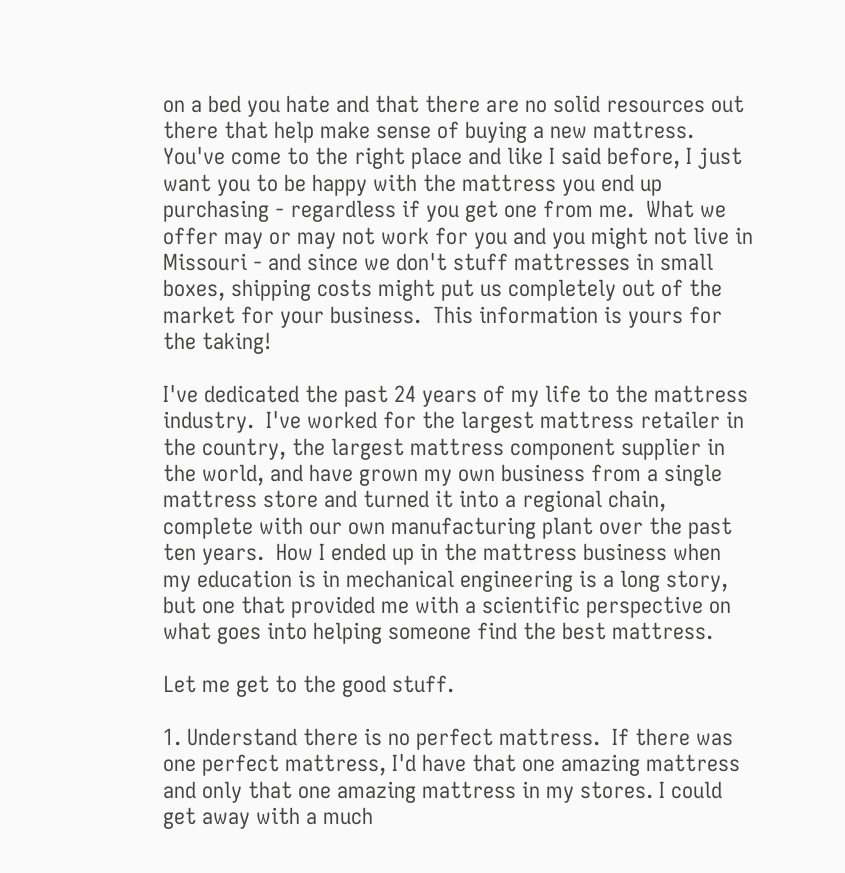on a bed you hate and that there are no solid resources out there that help make sense of buying a new mattress.  You've come to the right place and like I said before, I just want you to be happy with the mattress you end up purchasing - regardless if you get one from me.  What we offer may or may not work for you and you might not live in Missouri - and since we don't stuff mattresses in small boxes, shipping costs might put us completely out of the market for your business.  This information is yours for the taking!

I've dedicated the past 24 years of my life to the mattress industry.  I've worked for the largest mattress retailer in the country, the largest mattress component supplier in the world, and have grown my own business from a single mattress store and turned it into a regional chain, complete with our own manufacturing plant over the past ten years.  How I ended up in the mattress business when my education is in mechanical engineering is a long story, but one that provided me with a scientific perspective on what goes into helping someone find the best mattress.

Let me get to the good stuff.

1. Understand there is no perfect mattress.  If there was one perfect mattress, I'd have that one amazing mattress and only that one amazing mattress in my stores. I could get away with a much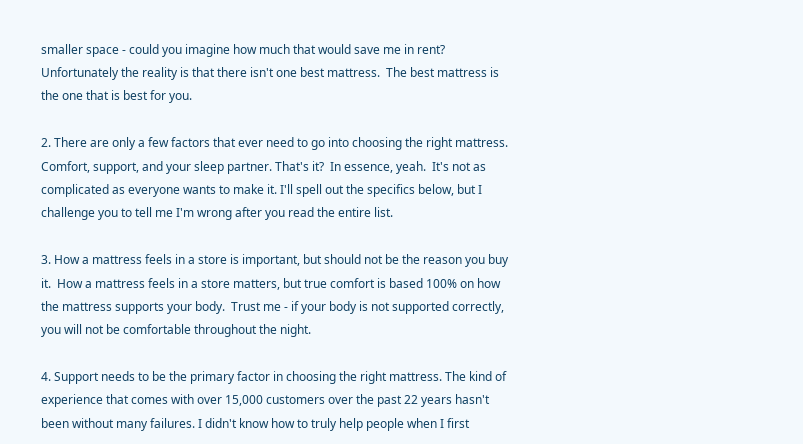smaller space - could you imagine how much that would save me in rent? Unfortunately the reality is that there isn't one best mattress.  The best mattress is the one that is best for you.

2. There are only a few factors that ever need to go into choosing the right mattress.  Comfort, support, and your sleep partner. That's it?  In essence, yeah.  It's not as complicated as everyone wants to make it. I'll spell out the specifics below, but I challenge you to tell me I'm wrong after you read the entire list.

3. How a mattress feels in a store is important, but should not be the reason you buy it.  How a mattress feels in a store matters, but true comfort is based 100% on how the mattress supports your body.  Trust me - if your body is not supported correctly, you will not be comfortable throughout the night.

4. Support needs to be the primary factor in choosing the right mattress. The kind of experience that comes with over 15,000 customers over the past 22 years hasn't been without many failures. I didn't know how to truly help people when I first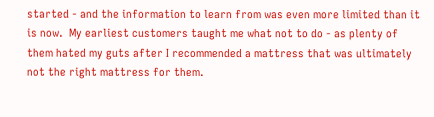started - and the information to learn from was even more limited than it is now.  My earliest customers taught me what not to do - as plenty of them hated my guts after I recommended a mattress that was ultimately not the right mattress for them.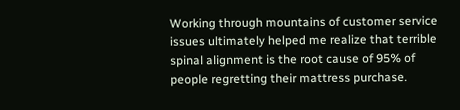Working through mountains of customer service issues ultimately helped me realize that terrible spinal alignment is the root cause of 95% of people regretting their mattress purchase.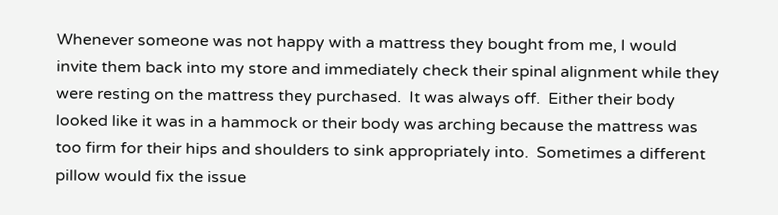Whenever someone was not happy with a mattress they bought from me, I would invite them back into my store and immediately check their spinal alignment while they were resting on the mattress they purchased.  It was always off.  Either their body looked like it was in a hammock or their body was arching because the mattress was too firm for their hips and shoulders to sink appropriately into.  Sometimes a different pillow would fix the issue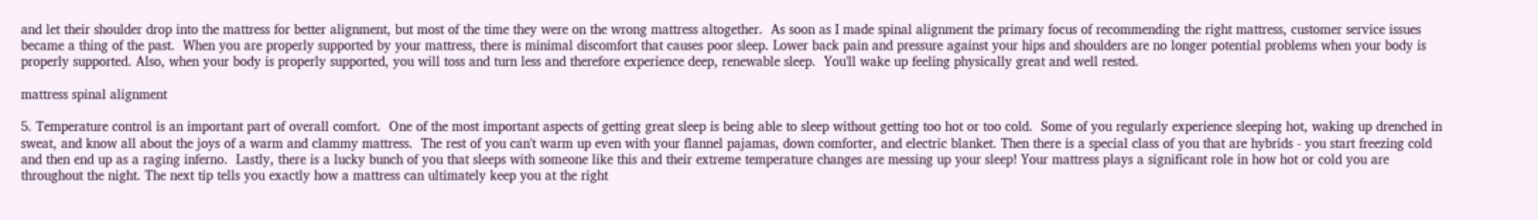and let their shoulder drop into the mattress for better alignment, but most of the time they were on the wrong mattress altogether.  As soon as I made spinal alignment the primary focus of recommending the right mattress, customer service issues became a thing of the past.  When you are properly supported by your mattress, there is minimal discomfort that causes poor sleep. Lower back pain and pressure against your hips and shoulders are no longer potential problems when your body is properly supported. Also, when your body is properly supported, you will toss and turn less and therefore experience deep, renewable sleep.  You'll wake up feeling physically great and well rested.

mattress spinal alignment

5. Temperature control is an important part of overall comfort.  One of the most important aspects of getting great sleep is being able to sleep without getting too hot or too cold.  Some of you regularly experience sleeping hot, waking up drenched in sweat, and know all about the joys of a warm and clammy mattress.  The rest of you can't warm up even with your flannel pajamas, down comforter, and electric blanket. Then there is a special class of you that are hybrids - you start freezing cold and then end up as a raging inferno.  Lastly, there is a lucky bunch of you that sleeps with someone like this and their extreme temperature changes are messing up your sleep! Your mattress plays a significant role in how hot or cold you are throughout the night. The next tip tells you exactly how a mattress can ultimately keep you at the right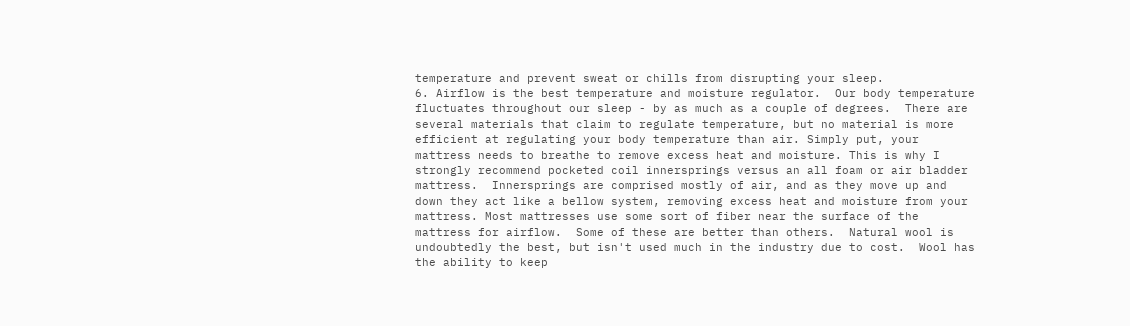temperature and prevent sweat or chills from disrupting your sleep.
6. Airflow is the best temperature and moisture regulator.  Our body temperature fluctuates throughout our sleep - by as much as a couple of degrees.  There are several materials that claim to regulate temperature, but no material is more efficient at regulating your body temperature than air. Simply put, your mattress needs to breathe to remove excess heat and moisture. This is why I strongly recommend pocketed coil innersprings versus an all foam or air bladder mattress.  Innersprings are comprised mostly of air, and as they move up and down they act like a bellow system, removing excess heat and moisture from your mattress. Most mattresses use some sort of fiber near the surface of the mattress for airflow.  Some of these are better than others.  Natural wool is undoubtedly the best, but isn't used much in the industry due to cost.  Wool has the ability to keep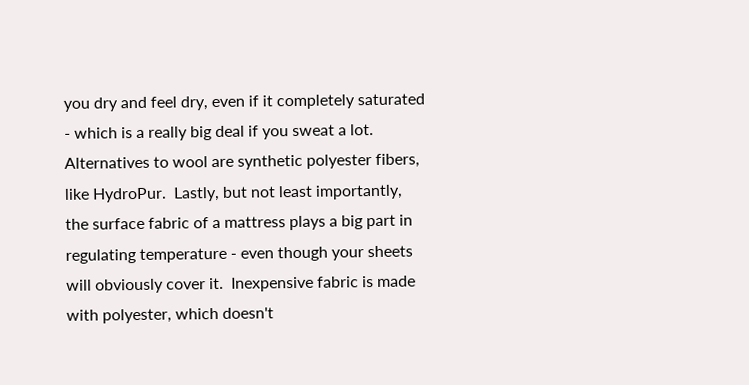you dry and feel dry, even if it completely saturated - which is a really big deal if you sweat a lot.  Alternatives to wool are synthetic polyester fibers, like HydroPur.  Lastly, but not least importantly, the surface fabric of a mattress plays a big part in regulating temperature - even though your sheets will obviously cover it.  Inexpensive fabric is made with polyester, which doesn't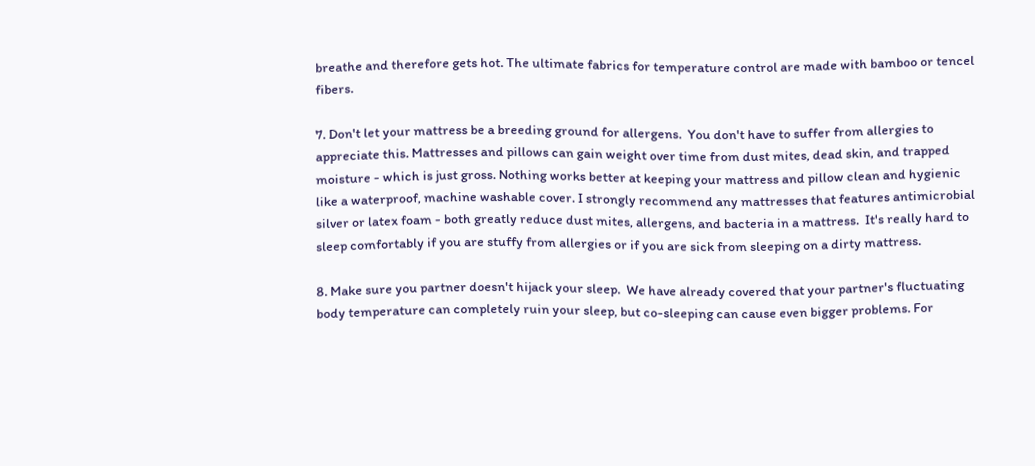breathe and therefore gets hot. The ultimate fabrics for temperature control are made with bamboo or tencel fibers.

7. Don't let your mattress be a breeding ground for allergens.  You don't have to suffer from allergies to appreciate this. Mattresses and pillows can gain weight over time from dust mites, dead skin, and trapped moisture - which is just gross. Nothing works better at keeping your mattress and pillow clean and hygienic like a waterproof, machine washable cover. I strongly recommend any mattresses that features antimicrobial silver or latex foam - both greatly reduce dust mites, allergens, and bacteria in a mattress.  It's really hard to sleep comfortably if you are stuffy from allergies or if you are sick from sleeping on a dirty mattress.

8. Make sure you partner doesn't hijack your sleep.  We have already covered that your partner's fluctuating body temperature can completely ruin your sleep, but co-sleeping can cause even bigger problems. For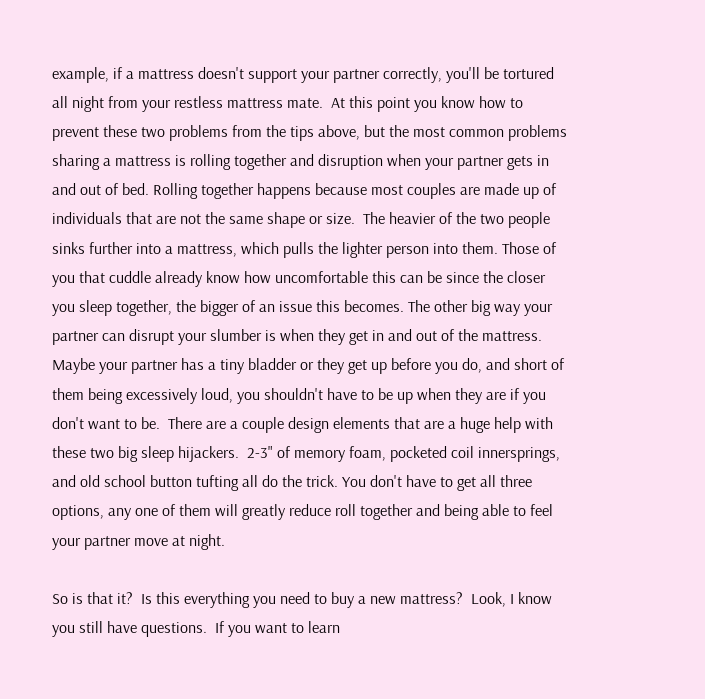example, if a mattress doesn't support your partner correctly, you'll be tortured all night from your restless mattress mate.  At this point you know how to prevent these two problems from the tips above, but the most common problems sharing a mattress is rolling together and disruption when your partner gets in and out of bed. Rolling together happens because most couples are made up of individuals that are not the same shape or size.  The heavier of the two people sinks further into a mattress, which pulls the lighter person into them. Those of you that cuddle already know how uncomfortable this can be since the closer you sleep together, the bigger of an issue this becomes. The other big way your partner can disrupt your slumber is when they get in and out of the mattress. Maybe your partner has a tiny bladder or they get up before you do, and short of them being excessively loud, you shouldn't have to be up when they are if you don't want to be.  There are a couple design elements that are a huge help with these two big sleep hijackers.  2-3" of memory foam, pocketed coil innersprings, and old school button tufting all do the trick. You don't have to get all three options, any one of them will greatly reduce roll together and being able to feel your partner move at night.

So is that it?  Is this everything you need to buy a new mattress?  Look, I know you still have questions.  If you want to learn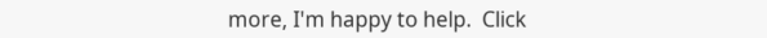more, I'm happy to help.  Click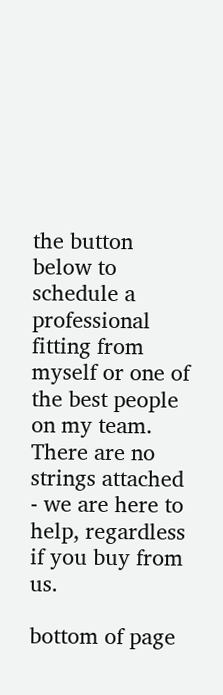the button below to schedule a professional fitting from myself or one of the best people on my team.  There are no strings attached - we are here to help, regardless if you buy from us.

bottom of page